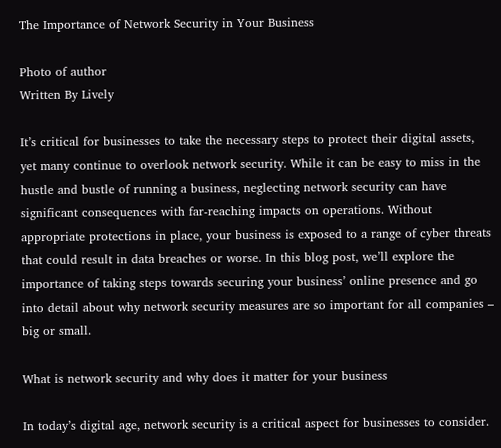The Importance of Network Security in Your Business

Photo of author
Written By Lively

It’s critical for businesses to take the necessary steps to protect their digital assets, yet many continue to overlook network security. While it can be easy to miss in the hustle and bustle of running a business, neglecting network security can have significant consequences with far-reaching impacts on operations. Without appropriate protections in place, your business is exposed to a range of cyber threats that could result in data breaches or worse. In this blog post, we’ll explore the importance of taking steps towards securing your business’ online presence and go into detail about why network security measures are so important for all companies – big or small.

What is network security and why does it matter for your business

In today’s digital age, network security is a critical aspect for businesses to consider.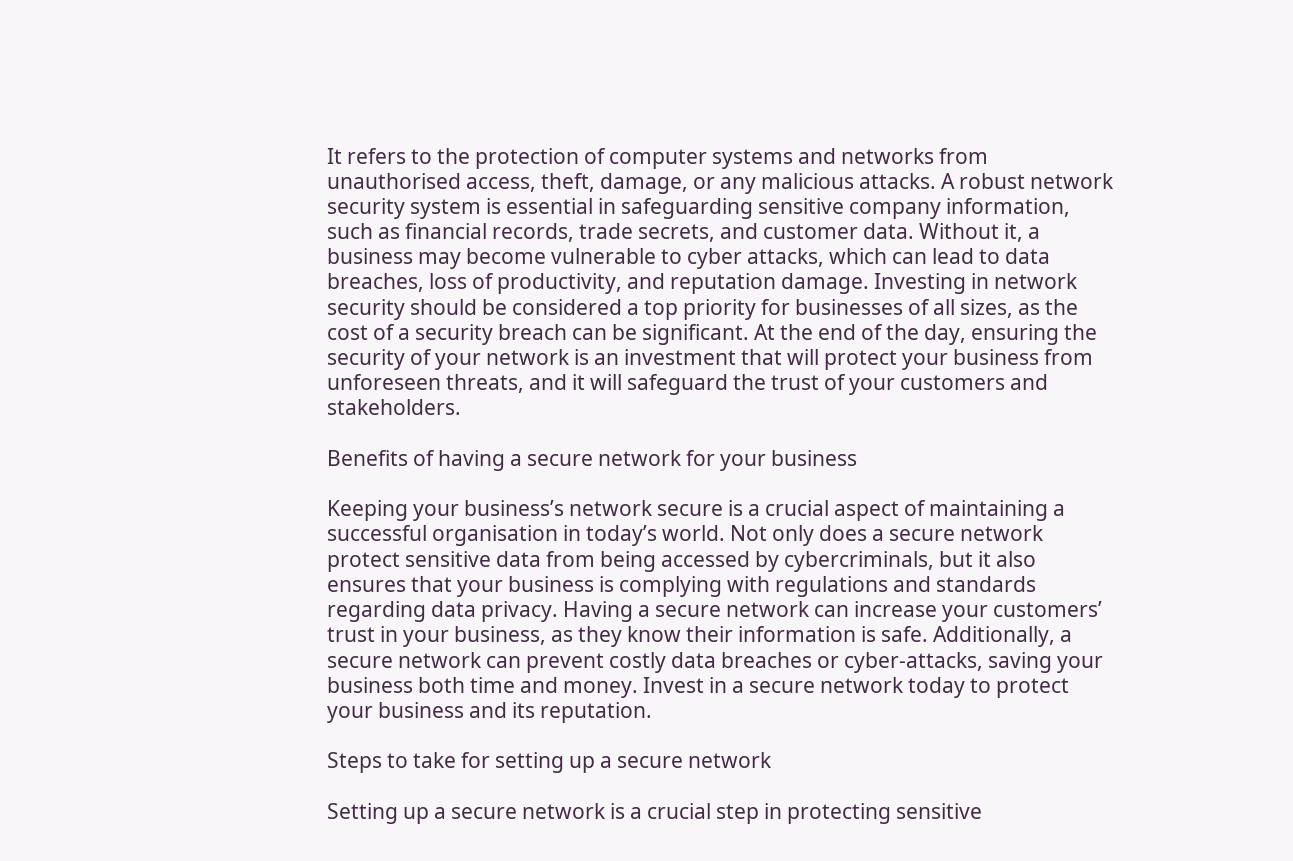It refers to the protection of computer systems and networks from unauthorised access, theft, damage, or any malicious attacks. A robust network security system is essential in safeguarding sensitive company information, such as financial records, trade secrets, and customer data. Without it, a business may become vulnerable to cyber attacks, which can lead to data breaches, loss of productivity, and reputation damage. Investing in network security should be considered a top priority for businesses of all sizes, as the cost of a security breach can be significant. At the end of the day, ensuring the security of your network is an investment that will protect your business from unforeseen threats, and it will safeguard the trust of your customers and stakeholders.

Benefits of having a secure network for your business

Keeping your business’s network secure is a crucial aspect of maintaining a successful organisation in today’s world. Not only does a secure network protect sensitive data from being accessed by cybercriminals, but it also ensures that your business is complying with regulations and standards regarding data privacy. Having a secure network can increase your customers’ trust in your business, as they know their information is safe. Additionally, a secure network can prevent costly data breaches or cyber-attacks, saving your business both time and money. Invest in a secure network today to protect your business and its reputation.

Steps to take for setting up a secure network

Setting up a secure network is a crucial step in protecting sensitive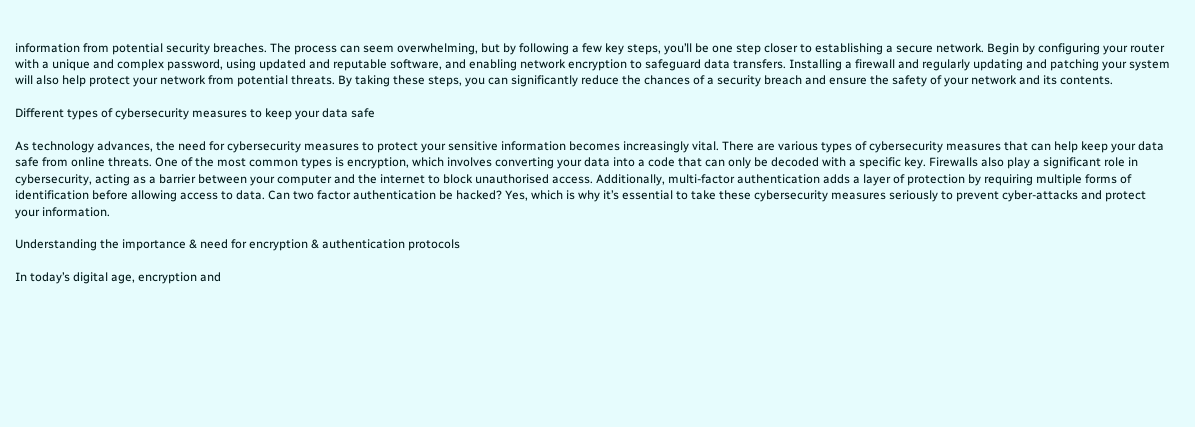information from potential security breaches. The process can seem overwhelming, but by following a few key steps, you’ll be one step closer to establishing a secure network. Begin by configuring your router with a unique and complex password, using updated and reputable software, and enabling network encryption to safeguard data transfers. Installing a firewall and regularly updating and patching your system will also help protect your network from potential threats. By taking these steps, you can significantly reduce the chances of a security breach and ensure the safety of your network and its contents.

Different types of cybersecurity measures to keep your data safe

As technology advances, the need for cybersecurity measures to protect your sensitive information becomes increasingly vital. There are various types of cybersecurity measures that can help keep your data safe from online threats. One of the most common types is encryption, which involves converting your data into a code that can only be decoded with a specific key. Firewalls also play a significant role in cybersecurity, acting as a barrier between your computer and the internet to block unauthorised access. Additionally, multi-factor authentication adds a layer of protection by requiring multiple forms of identification before allowing access to data. Can two factor authentication be hacked? Yes, which is why it’s essential to take these cybersecurity measures seriously to prevent cyber-attacks and protect your information.

Understanding the importance & need for encryption & authentication protocols

In today’s digital age, encryption and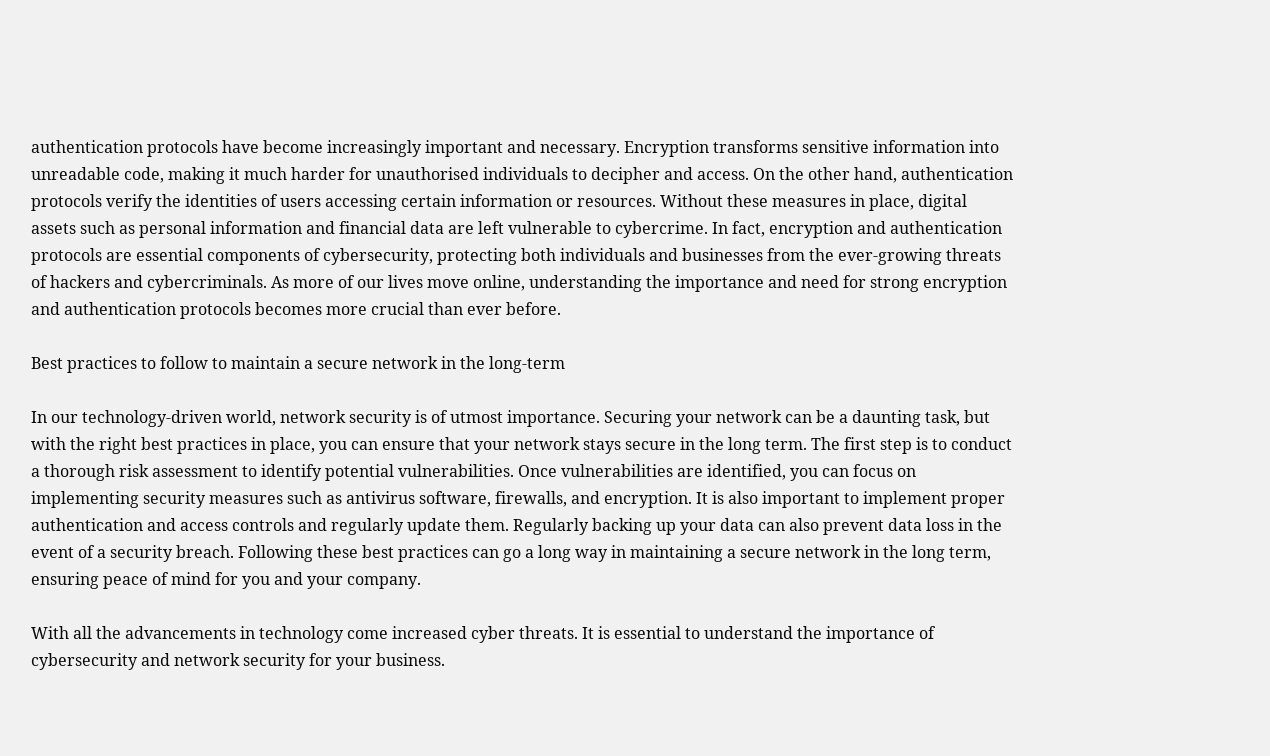authentication protocols have become increasingly important and necessary. Encryption transforms sensitive information into unreadable code, making it much harder for unauthorised individuals to decipher and access. On the other hand, authentication protocols verify the identities of users accessing certain information or resources. Without these measures in place, digital assets such as personal information and financial data are left vulnerable to cybercrime. In fact, encryption and authentication protocols are essential components of cybersecurity, protecting both individuals and businesses from the ever-growing threats of hackers and cybercriminals. As more of our lives move online, understanding the importance and need for strong encryption and authentication protocols becomes more crucial than ever before.

Best practices to follow to maintain a secure network in the long-term

In our technology-driven world, network security is of utmost importance. Securing your network can be a daunting task, but with the right best practices in place, you can ensure that your network stays secure in the long term. The first step is to conduct a thorough risk assessment to identify potential vulnerabilities. Once vulnerabilities are identified, you can focus on implementing security measures such as antivirus software, firewalls, and encryption. It is also important to implement proper authentication and access controls and regularly update them. Regularly backing up your data can also prevent data loss in the event of a security breach. Following these best practices can go a long way in maintaining a secure network in the long term, ensuring peace of mind for you and your company.

With all the advancements in technology come increased cyber threats. It is essential to understand the importance of cybersecurity and network security for your business.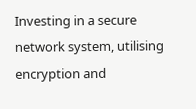Investing in a secure network system, utilising encryption and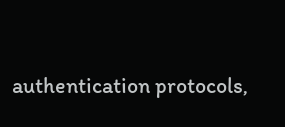authentication protocols,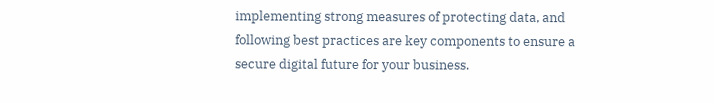implementing strong measures of protecting data, and following best practices are key components to ensure a secure digital future for your business.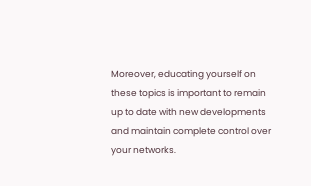Moreover, educating yourself on these topics is important to remain up to date with new developments and maintain complete control over your networks.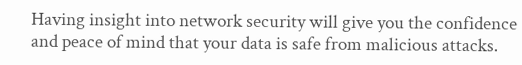Having insight into network security will give you the confidence and peace of mind that your data is safe from malicious attacks.